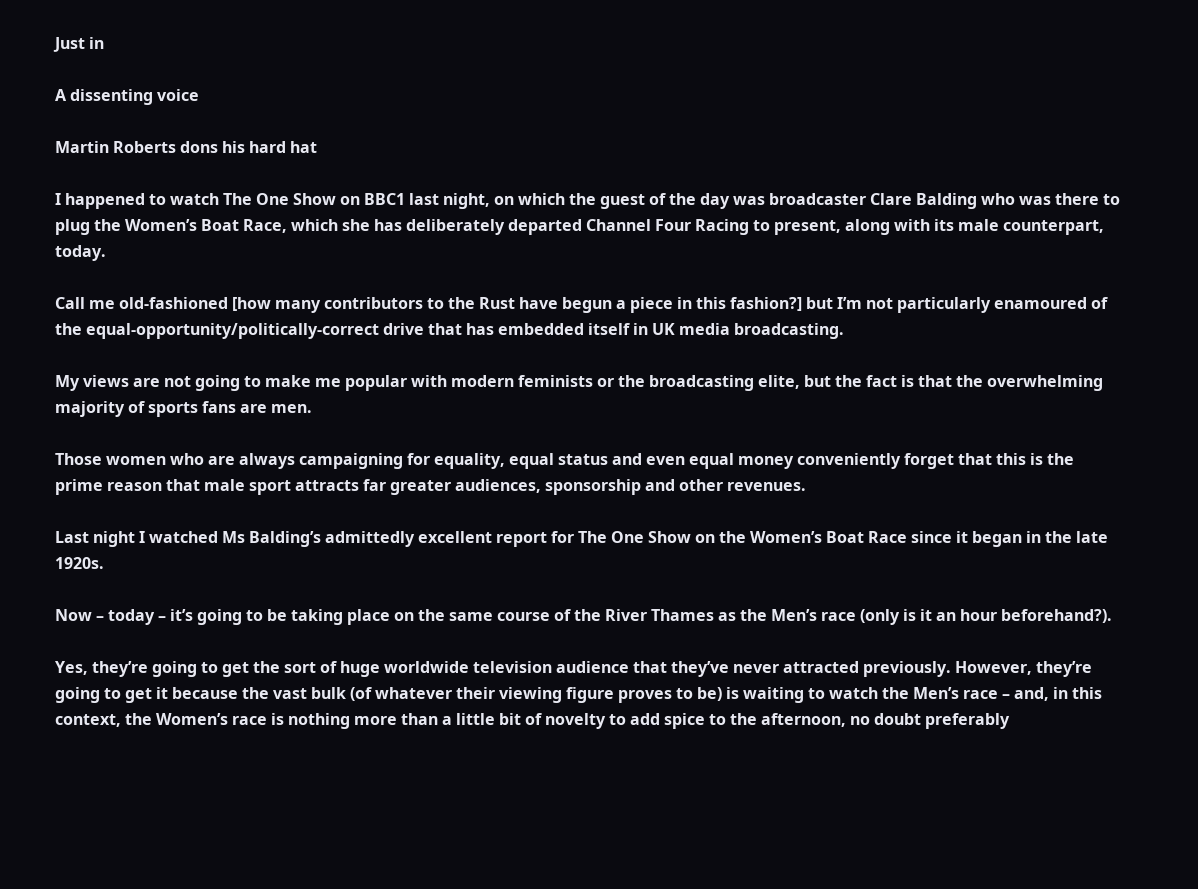Just in

A dissenting voice

Martin Roberts dons his hard hat

I happened to watch The One Show on BBC1 last night, on which the guest of the day was broadcaster Clare Balding who was there to plug the Women’s Boat Race, which she has deliberately departed Channel Four Racing to present, along with its male counterpart, today.

Call me old-fashioned [how many contributors to the Rust have begun a piece in this fashion?] but I’m not particularly enamoured of the equal-opportunity/politically-correct drive that has embedded itself in UK media broadcasting.

My views are not going to make me popular with modern feminists or the broadcasting elite, but the fact is that the overwhelming majority of sports fans are men.

Those women who are always campaigning for equality, equal status and even equal money conveniently forget that this is the prime reason that male sport attracts far greater audiences, sponsorship and other revenues.

Last night I watched Ms Balding’s admittedly excellent report for The One Show on the Women’s Boat Race since it began in the late 1920s.

Now – today – it’s going to be taking place on the same course of the River Thames as the Men’s race (only is it an hour beforehand?).

Yes, they’re going to get the sort of huge worldwide television audience that they’ve never attracted previously. However, they’re going to get it because the vast bulk (of whatever their viewing figure proves to be) is waiting to watch the Men’s race – and, in this context, the Women’s race is nothing more than a little bit of novelty to add spice to the afternoon, no doubt preferably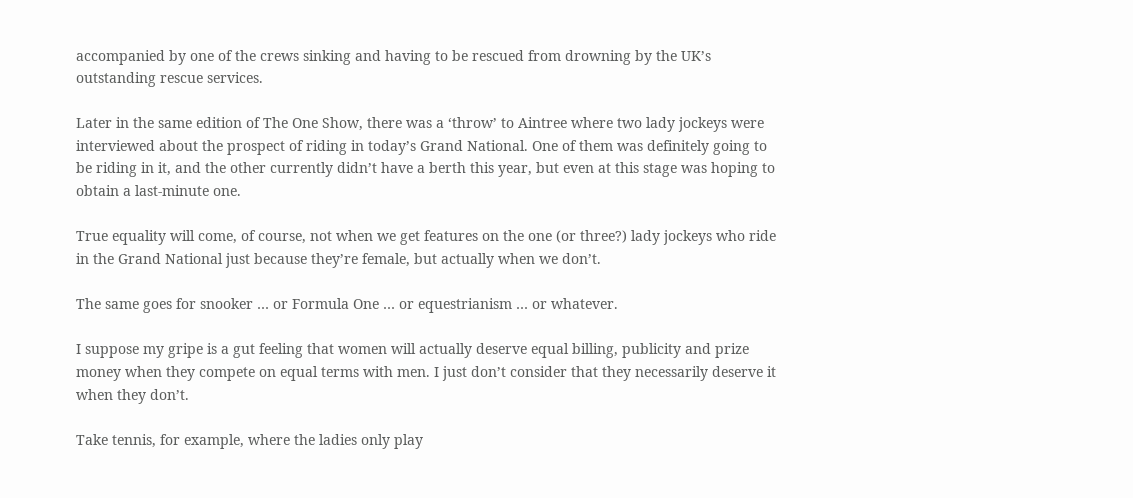accompanied by one of the crews sinking and having to be rescued from drowning by the UK’s outstanding rescue services.

Later in the same edition of The One Show, there was a ‘throw’ to Aintree where two lady jockeys were interviewed about the prospect of riding in today’s Grand National. One of them was definitely going to be riding in it, and the other currently didn’t have a berth this year, but even at this stage was hoping to obtain a last-minute one.

True equality will come, of course, not when we get features on the one (or three?) lady jockeys who ride in the Grand National just because they’re female, but actually when we don’t.

The same goes for snooker … or Formula One … or equestrianism … or whatever.

I suppose my gripe is a gut feeling that women will actually deserve equal billing, publicity and prize money when they compete on equal terms with men. I just don’t consider that they necessarily deserve it when they don’t.

Take tennis, for example, where the ladies only play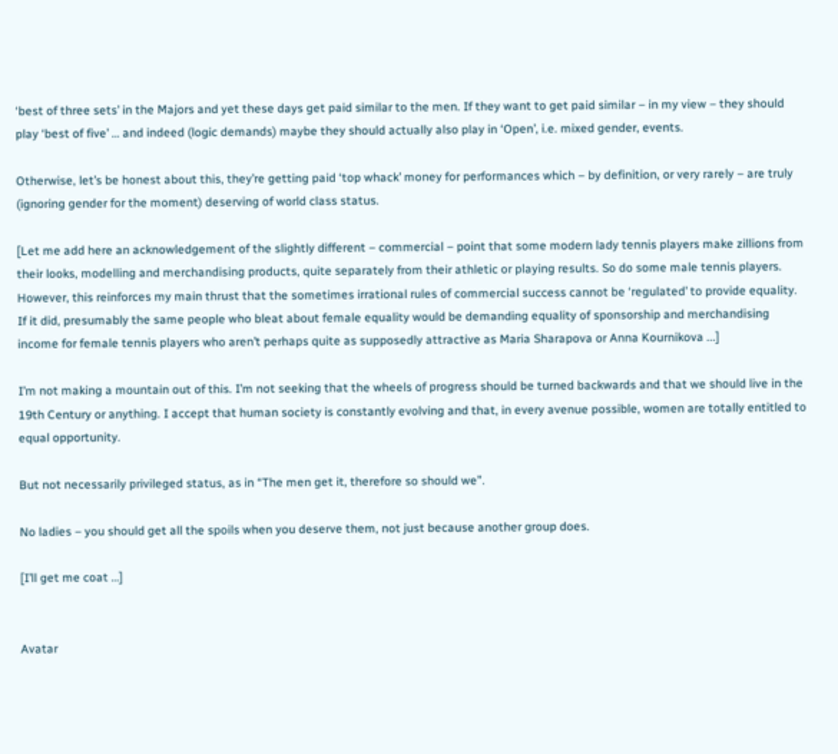‘best of three sets’ in the Majors and yet these days get paid similar to the men. If they want to get paid similar – in my view – they should play ‘best of five’ … and indeed (logic demands) maybe they should actually also play in ‘Open’, i.e. mixed gender, events.

Otherwise, let’s be honest about this, they’re getting paid ‘top whack’ money for performances which – by definition, or very rarely – are truly (ignoring gender for the moment) deserving of world class status.

[Let me add here an acknowledgement of the slightly different – commercial – point that some modern lady tennis players make zillions from their looks, modelling and merchandising products, quite separately from their athletic or playing results. So do some male tennis players. However, this reinforces my main thrust that the sometimes irrational rules of commercial success cannot be ‘regulated’ to provide equality. If it did, presumably the same people who bleat about female equality would be demanding equality of sponsorship and merchandising income for female tennis players who aren’t perhaps quite as supposedly attractive as Maria Sharapova or Anna Kournikova ...]

I’m not making a mountain out of this. I’m not seeking that the wheels of progress should be turned backwards and that we should live in the 19th Century or anything. I accept that human society is constantly evolving and that, in every avenue possible, women are totally entitled to equal opportunity.

But not necessarily privileged status, as in “The men get it, therefore so should we”.

No ladies – you should get all the spoils when you deserve them, not just because another group does.

[I’ll get me coat …]


Avatar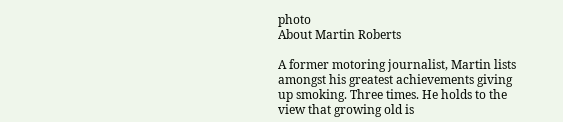photo
About Martin Roberts

A former motoring journalist, Martin lists amongst his greatest achievements giving up smoking. Three times. He holds to the view that growing old is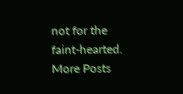not for the faint-hearted. More Posts